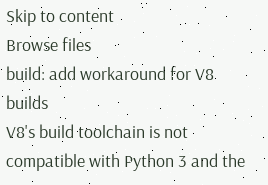Skip to content
Browse files
build: add workaround for V8 builds
V8's build toolchain is not compatible with Python 3 and the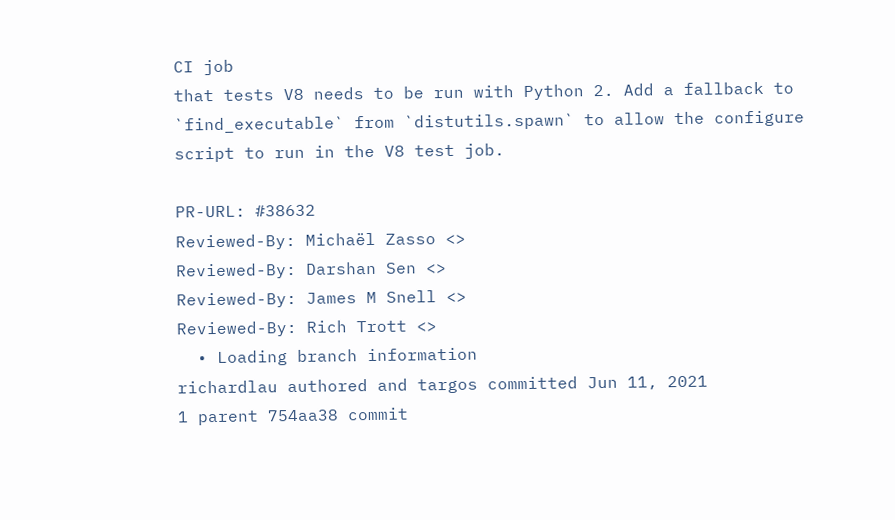CI job
that tests V8 needs to be run with Python 2. Add a fallback to
`find_executable` from `distutils.spawn` to allow the configure
script to run in the V8 test job.

PR-URL: #38632
Reviewed-By: Michaël Zasso <>
Reviewed-By: Darshan Sen <>
Reviewed-By: James M Snell <>
Reviewed-By: Rich Trott <>
  • Loading branch information
richardlau authored and targos committed Jun 11, 2021
1 parent 754aa38 commit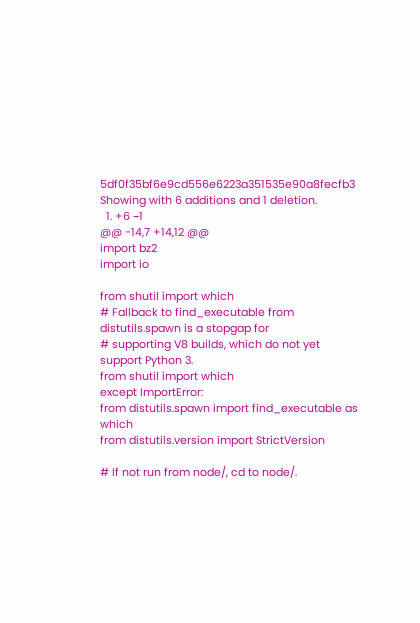5df0f35bf6e9cd556e6223a351535e90a8fecfb3
Showing with 6 additions and 1 deletion.
  1. +6 −1
@@ -14,7 +14,12 @@
import bz2
import io

from shutil import which
# Fallback to find_executable from distutils.spawn is a stopgap for
# supporting V8 builds, which do not yet support Python 3.
from shutil import which
except ImportError:
from distutils.spawn import find_executable as which
from distutils.version import StrictVersion

# If not run from node/, cd to node/.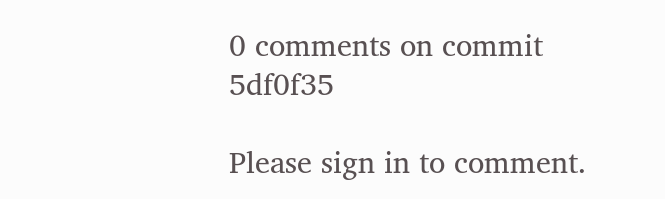0 comments on commit 5df0f35

Please sign in to comment.